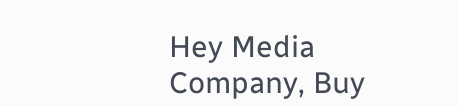Hey Media Company, Buy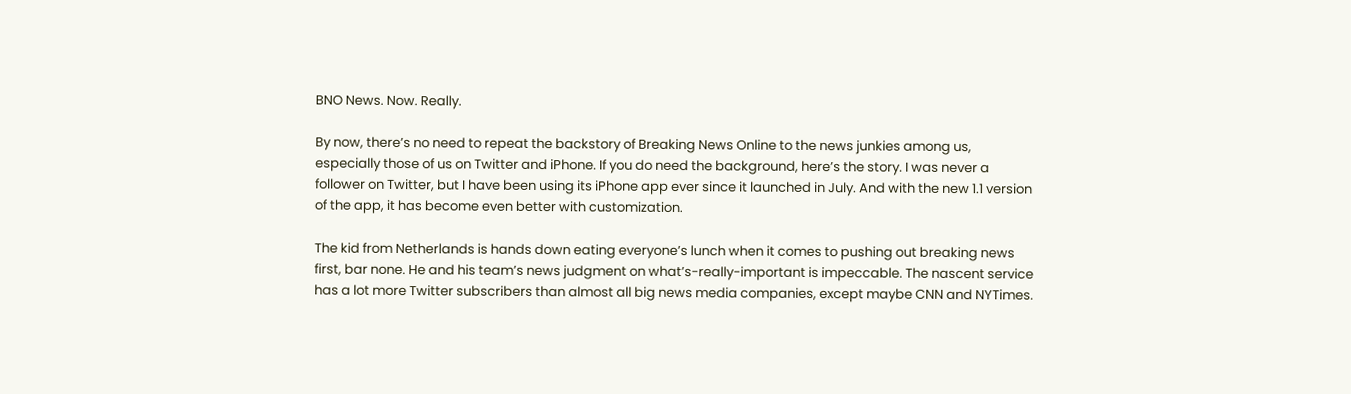BNO News. Now. Really.

By now, there’s no need to repeat the backstory of Breaking News Online to the news junkies among us, especially those of us on Twitter and iPhone. If you do need the background, here’s the story. I was never a follower on Twitter, but I have been using its iPhone app ever since it launched in July. And with the new 1.1 version of the app, it has become even better with customization.

The kid from Netherlands is hands down eating everyone’s lunch when it comes to pushing out breaking news first, bar none. He and his team’s news judgment on what’s-really-important is impeccable. The nascent service has a lot more Twitter subscribers than almost all big news media companies, except maybe CNN and NYTimes.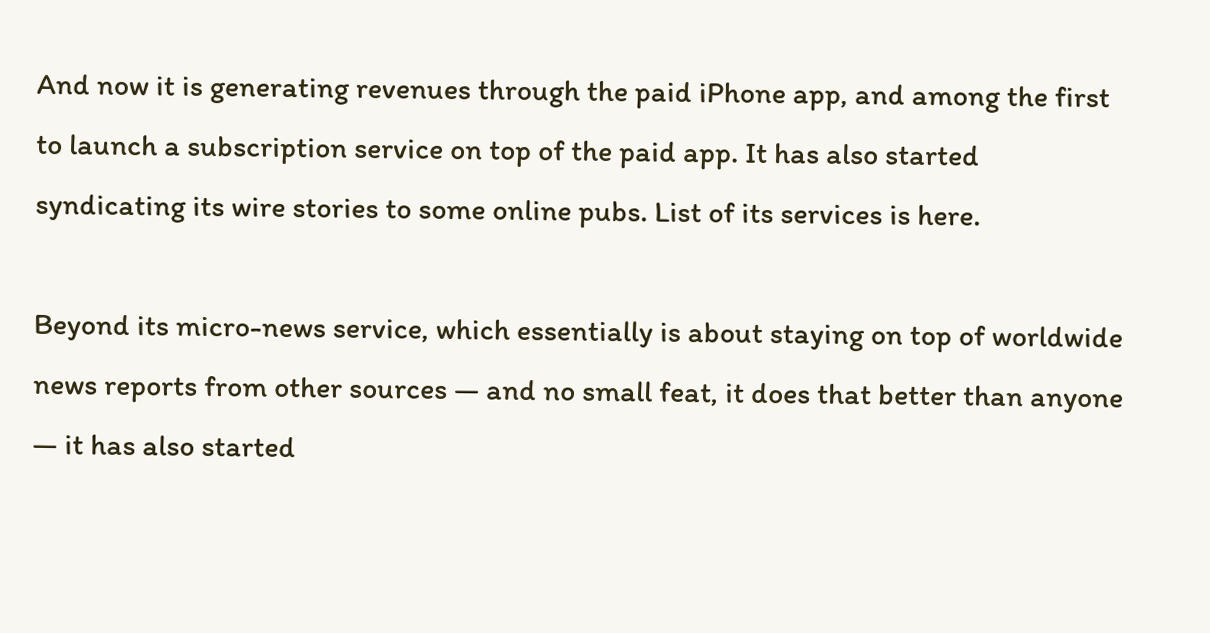And now it is generating revenues through the paid iPhone app, and among the first to launch a subscription service on top of the paid app. It has also started syndicating its wire stories to some online pubs. List of its services is here.

Beyond its micro-news service, which essentially is about staying on top of worldwide news reports from other sources — and no small feat, it does that better than anyone — it has also started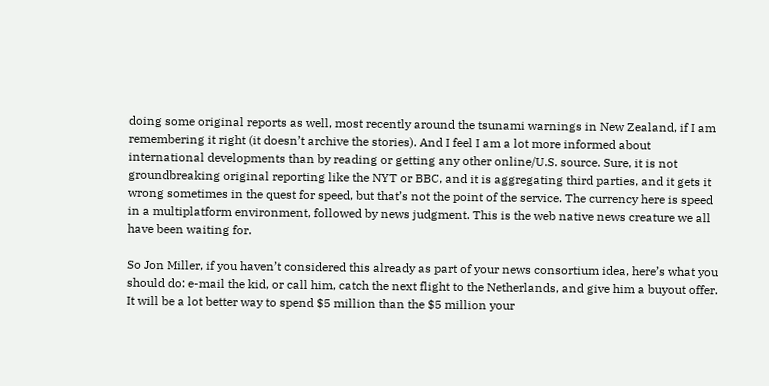doing some original reports as well, most recently around the tsunami warnings in New Zealand, if I am remembering it right (it doesn’t archive the stories). And I feel I am a lot more informed about international developments than by reading or getting any other online/U.S. source. Sure, it is not groundbreaking original reporting like the NYT or BBC, and it is aggregating third parties, and it gets it wrong sometimes in the quest for speed, but that’s not the point of the service. The currency here is speed in a multiplatform environment, followed by news judgment. This is the web native news creature we all have been waiting for.

So Jon Miller, if you haven’t considered this already as part of your news consortium idea, here’s what you should do: e-mail the kid, or call him, catch the next flight to the Netherlands, and give him a buyout offer. It will be a lot better way to spend $5 million than the $5 million your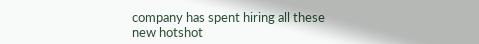company has spent hiring all these new hotshot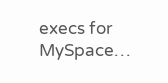execs for MySpace…